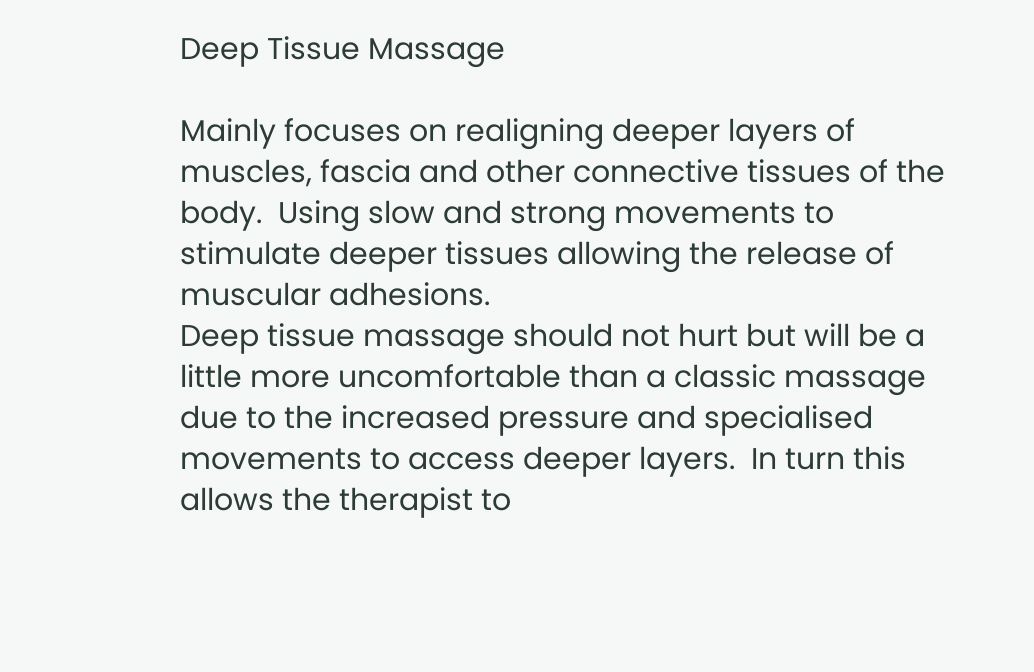Deep Tissue Massage

Mainly focuses on realigning deeper layers of muscles, fascia and other connective tissues of the body.  Using slow and strong movements to stimulate deeper tissues allowing the release of muscular adhesions.
Deep tissue massage should not hurt but will be a little more uncomfortable than a classic massage due to the increased pressure and specialised movements to access deeper layers.  In turn this allows the therapist to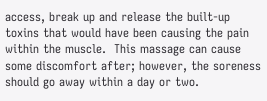access, break up and release the built-up toxins that would have been causing the pain within the muscle.  This massage can cause some discomfort after; however, the soreness should go away within a day or two.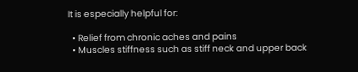It is especially helpful for:

  • Relief from chronic aches and pains
  • Muscles stiffness such as stiff neck and upper back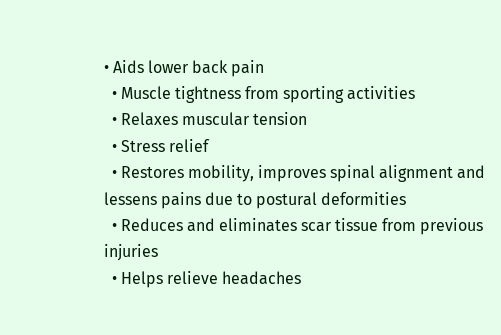• Aids lower back pain
  • Muscle tightness from sporting activities
  • Relaxes muscular tension
  • Stress relief
  • Restores mobility, improves spinal alignment and lessens pains due to postural deformities
  • Reduces and eliminates scar tissue from previous injuries
  • Helps relieve headaches